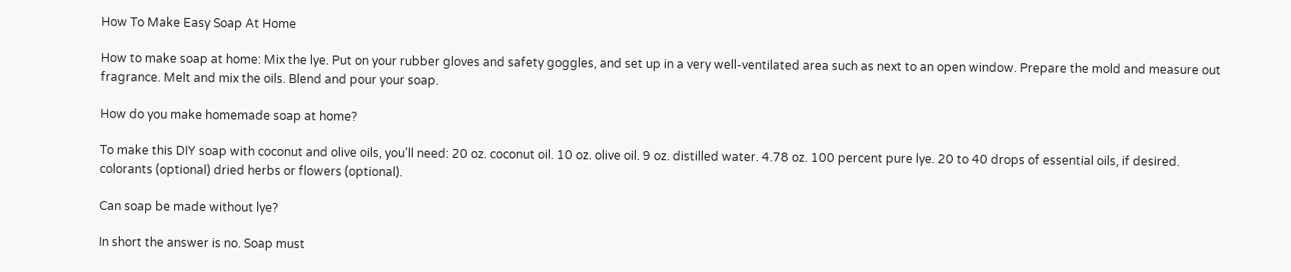How To Make Easy Soap At Home

How to make soap at home: Mix the lye. Put on your rubber gloves and safety goggles, and set up in a very well-ventilated area such as next to an open window. Prepare the mold and measure out fragrance. Melt and mix the oils. Blend and pour your soap.

How do you make homemade soap at home?

To make this DIY soap with coconut and olive oils, you’ll need: 20 oz. coconut oil. 10 oz. olive oil. 9 oz. distilled water. 4.78 oz. 100 percent pure lye. 20 to 40 drops of essential oils, if desired. colorants (optional) dried herbs or flowers (optional).

Can soap be made without lye?

In short the answer is no. Soap must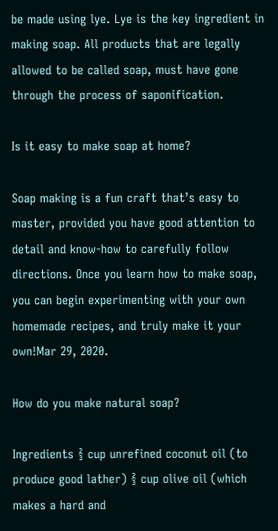be made using lye. Lye is the key ingredient in making soap. All products that are legally allowed to be called soap, must have gone through the process of saponification.

Is it easy to make soap at home?

Soap making is a fun craft that’s easy to master, provided you have good attention to detail and know-how to carefully follow directions. Once you learn how to make soap, you can begin experimenting with your own homemade recipes, and truly make it your own!Mar 29, 2020.

How do you make natural soap?

Ingredients ⅔ cup unrefined coconut oil (to produce good lather) ⅔ cup olive oil (which makes a hard and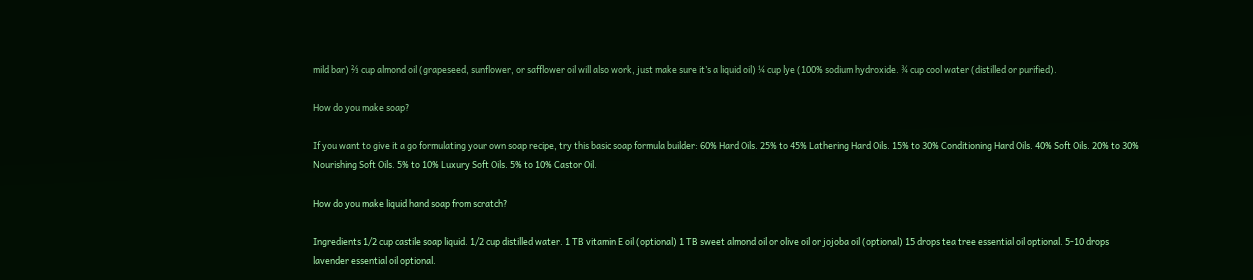mild bar) ⅔ cup almond oil (grapeseed, sunflower, or safflower oil will also work, just make sure it’s a liquid oil) ¼ cup lye (100% sodium hydroxide. ¾ cup cool water (distilled or purified).

How do you make soap?

If you want to give it a go formulating your own soap recipe, try this basic soap formula builder: 60% Hard Oils. 25% to 45% Lathering Hard Oils. 15% to 30% Conditioning Hard Oils. 40% Soft Oils. 20% to 30% Nourishing Soft Oils. 5% to 10% Luxury Soft Oils. 5% to 10% Castor Oil.

How do you make liquid hand soap from scratch?

Ingredients 1/2 cup castile soap liquid. 1/2 cup distilled water. 1 TB vitamin E oil (optional) 1 TB sweet almond oil or olive oil or jojoba oil (optional) 15 drops tea tree essential oil optional. 5-10 drops lavender essential oil optional.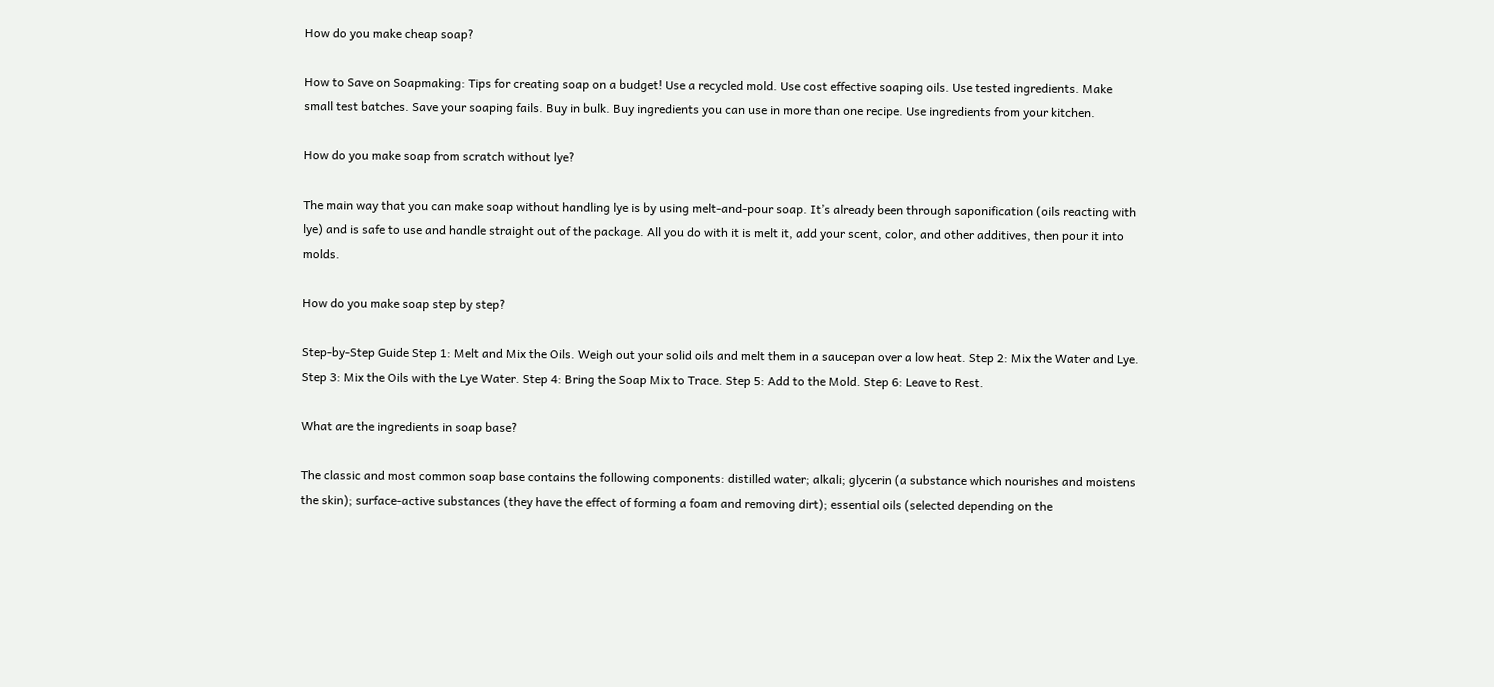How do you make cheap soap?

How to Save on Soapmaking: Tips for creating soap on a budget! Use a recycled mold. Use cost effective soaping oils. Use tested ingredients. Make small test batches. Save your soaping fails. Buy in bulk. Buy ingredients you can use in more than one recipe. Use ingredients from your kitchen.

How do you make soap from scratch without lye?

The main way that you can make soap without handling lye is by using melt-and-pour soap. It’s already been through saponification (oils reacting with lye) and is safe to use and handle straight out of the package. All you do with it is melt it, add your scent, color, and other additives, then pour it into molds.

How do you make soap step by step?

Step-by-Step Guide Step 1: Melt and Mix the Oils. Weigh out your solid oils and melt them in a saucepan over a low heat. Step 2: Mix the Water and Lye. Step 3: Mix the Oils with the Lye Water. Step 4: Bring the Soap Mix to Trace. Step 5: Add to the Mold. Step 6: Leave to Rest.

What are the ingredients in soap base?

The classic and most common soap base contains the following components: distilled water; alkali; glycerin (a substance which nourishes and moistens the skin); surface-active substances (they have the effect of forming a foam and removing dirt); essential oils (selected depending on the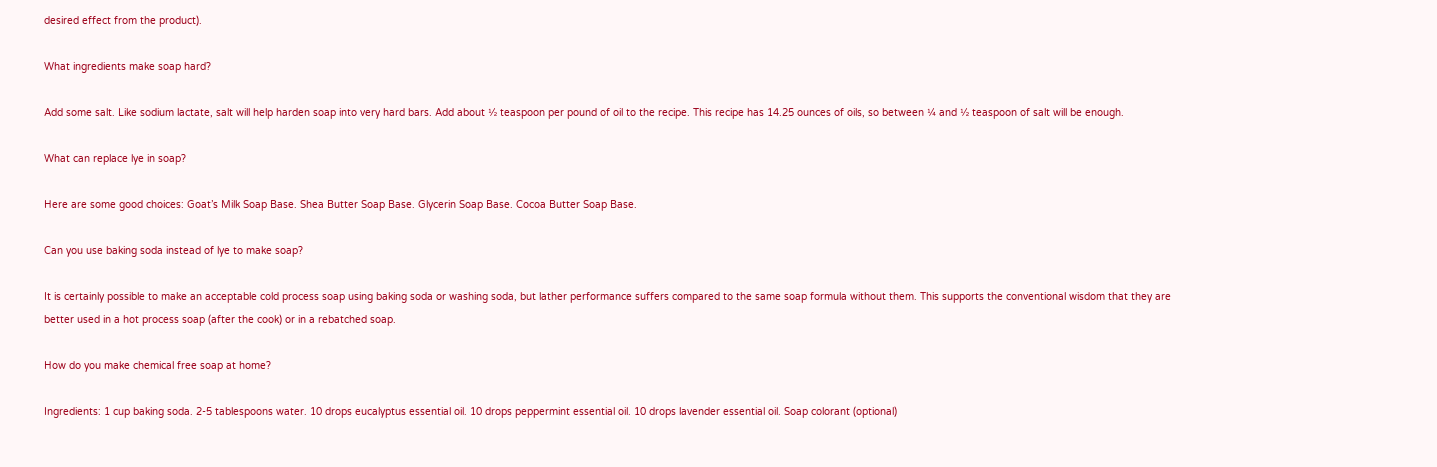desired effect from the product).

What ingredients make soap hard?

Add some salt. Like sodium lactate, salt will help harden soap into very hard bars. Add about ½ teaspoon per pound of oil to the recipe. This recipe has 14.25 ounces of oils, so between ¼ and ½ teaspoon of salt will be enough.

What can replace lye in soap?

Here are some good choices: Goat’s Milk Soap Base. Shea Butter Soap Base. Glycerin Soap Base. Cocoa Butter Soap Base.

Can you use baking soda instead of lye to make soap?

It is certainly possible to make an acceptable cold process soap using baking soda or washing soda, but lather performance suffers compared to the same soap formula without them. This supports the conventional wisdom that they are better used in a hot process soap (after the cook) or in a rebatched soap.

How do you make chemical free soap at home?

Ingredients: 1 cup baking soda. 2-5 tablespoons water. 10 drops eucalyptus essential oil. 10 drops peppermint essential oil. 10 drops lavender essential oil. Soap colorant (optional)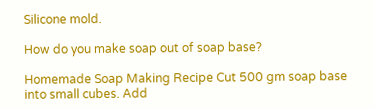Silicone mold.

How do you make soap out of soap base?

Homemade Soap Making Recipe Cut 500 gm soap base into small cubes. Add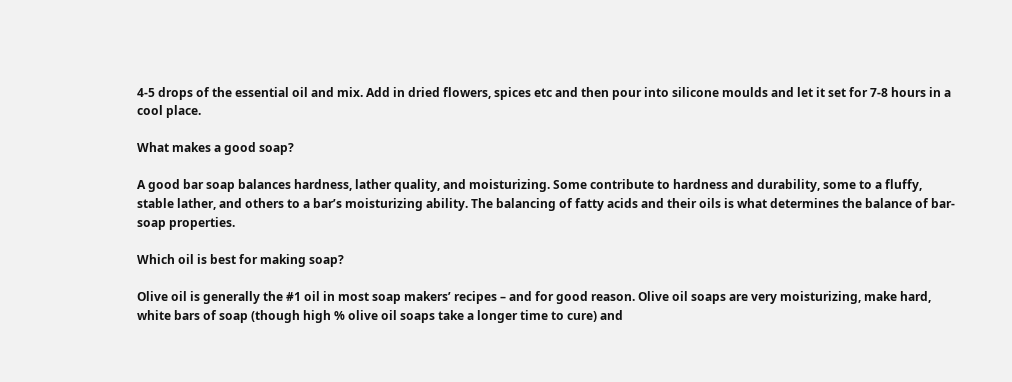4-5 drops of the essential oil and mix. Add in dried flowers, spices etc and then pour into silicone moulds and let it set for 7-8 hours in a cool place.

What makes a good soap?

A good bar soap balances hardness, lather quality, and moisturizing. Some contribute to hardness and durability, some to a fluffy, stable lather, and others to a bar’s moisturizing ability. The balancing of fatty acids and their oils is what determines the balance of bar-soap properties.

Which oil is best for making soap?

Olive oil is generally the #1 oil in most soap makers’ recipes – and for good reason. Olive oil soaps are very moisturizing, make hard, white bars of soap (though high % olive oil soaps take a longer time to cure) and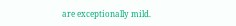are exceptionally mild.